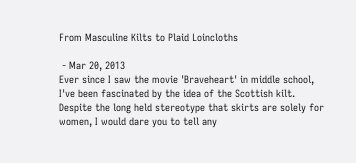From Masculine Kilts to Plaid Loincloths

 - Mar 20, 2013
Ever since I saw the movie 'Braveheart' in middle school, I've been fascinated by the idea of the Scottish kilt. Despite the long held stereotype that skirts are solely for women, I would dare you to tell any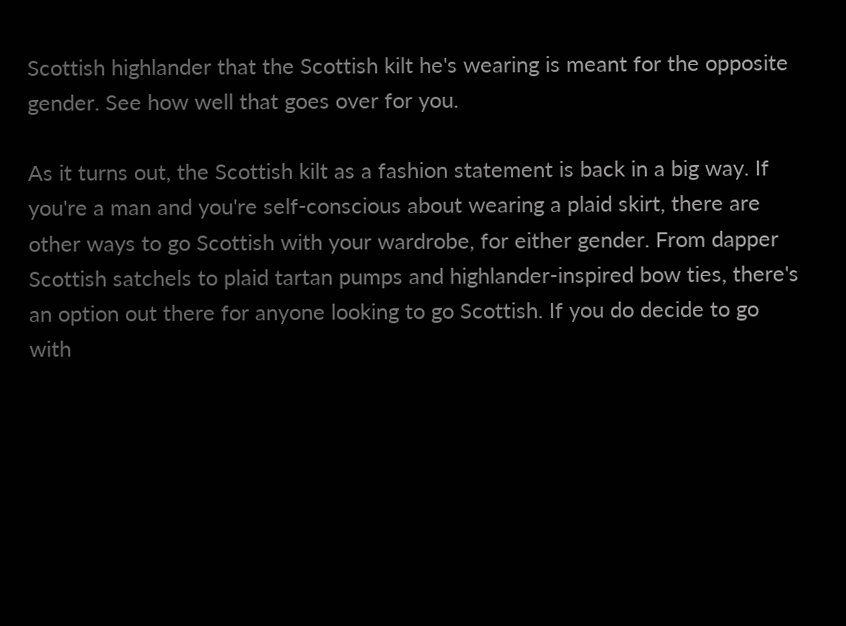Scottish highlander that the Scottish kilt he's wearing is meant for the opposite gender. See how well that goes over for you.

As it turns out, the Scottish kilt as a fashion statement is back in a big way. If you're a man and you're self-conscious about wearing a plaid skirt, there are other ways to go Scottish with your wardrobe, for either gender. From dapper Scottish satchels to plaid tartan pumps and highlander-inspired bow ties, there's an option out there for anyone looking to go Scottish. If you do decide to go with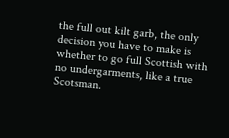the full out kilt garb, the only decision you have to make is whether to go full Scottish with no undergarments, like a true Scotsman.